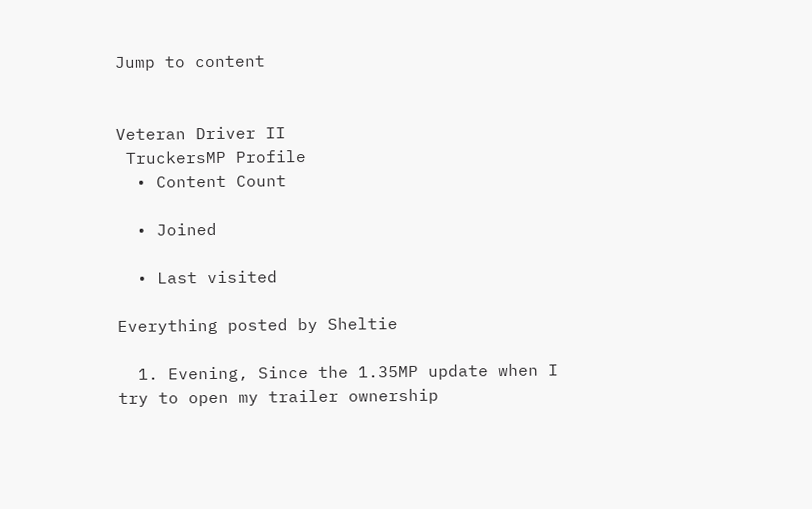Jump to content


Veteran Driver II
 TruckersMP Profile
  • Content Count

  • Joined

  • Last visited

Everything posted by Sheltie

  1. Evening, Since the 1.35MP update when I try to open my trailer ownership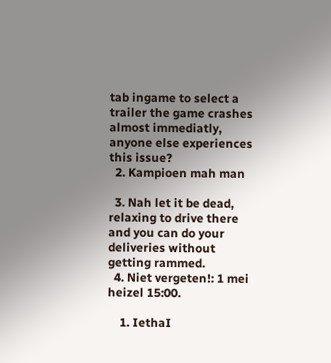tab ingame to select a trailer the game crashes almost immediatly, anyone else experiences this issue?
  2. Kampioen mah man

  3. Nah let it be dead, relaxing to drive there and you can do your deliveries without getting rammed.
  4. Niet vergeten!: 1 mei heizel 15:00.

    1. IethaI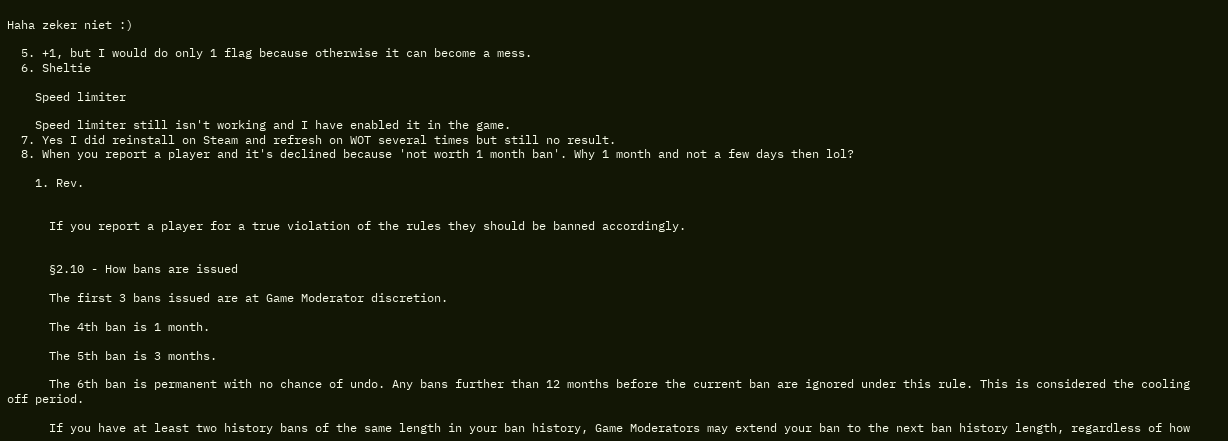Haha zeker niet :)

  5. +1, but I would do only 1 flag because otherwise it can become a mess.
  6. Sheltie

    Speed limiter

    Speed limiter still isn't working and I have enabled it in the game.
  7. Yes I did reinstall on Steam and refresh on WOT several times but still no result.
  8. When you report a player and it's declined because 'not worth 1 month ban'. Why 1 month and not a few days then lol?

    1. Rev.


      If you report a player for a true violation of the rules they should be banned accordingly.


      §2.10 - How bans are issued

      The first 3 bans issued are at Game Moderator discretion.

      The 4th ban is 1 month.

      The 5th ban is 3 months.

      The 6th ban is permanent with no chance of undo. Any bans further than 12 months before the current ban are ignored under this rule. This is considered the cooling off period.

      If you have at least two history bans of the same length in your ban history, Game Moderators may extend your ban to the next ban history length, regardless of how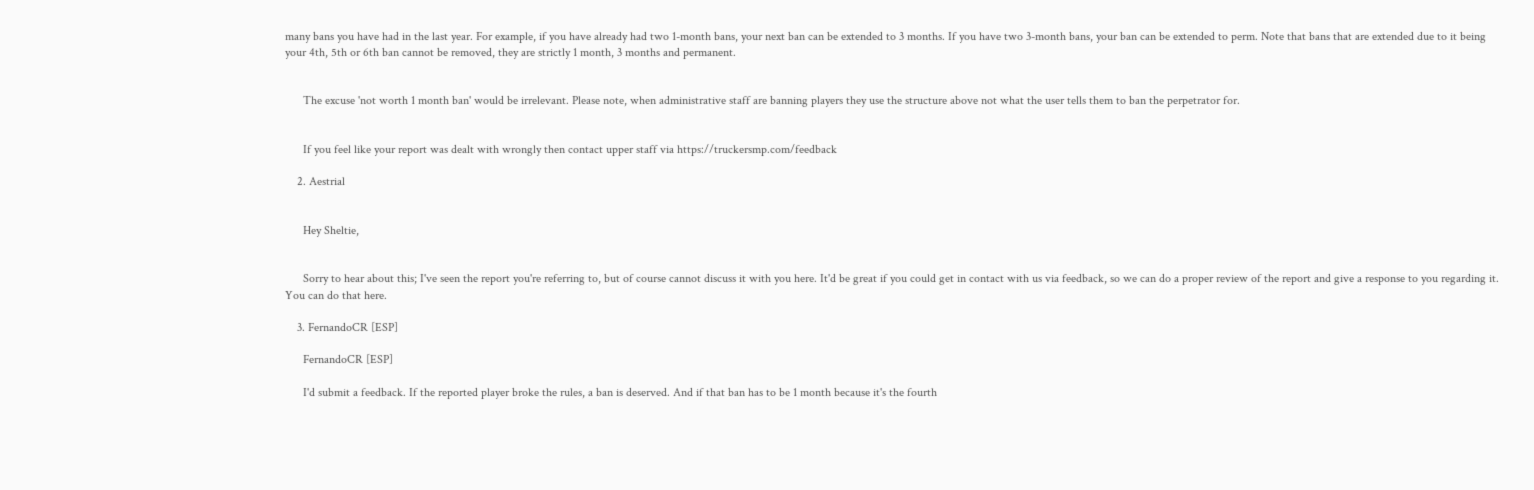many bans you have had in the last year. For example, if you have already had two 1-month bans, your next ban can be extended to 3 months. If you have two 3-month bans, your ban can be extended to perm. Note that bans that are extended due to it being your 4th, 5th or 6th ban cannot be removed, they are strictly 1 month, 3 months and permanent.


      The excuse 'not worth 1 month ban' would be irrelevant. Please note, when administrative staff are banning players they use the structure above not what the user tells them to ban the perpetrator for.


      If you feel like your report was dealt with wrongly then contact upper staff via https://truckersmp.com/feedback

    2. Aestrial


      Hey Sheltie,


      Sorry to hear about this; I've seen the report you're referring to, but of course cannot discuss it with you here. It'd be great if you could get in contact with us via feedback, so we can do a proper review of the report and give a response to you regarding it. You can do that here.

    3. FernandoCR [ESP]

      FernandoCR [ESP]

      I'd submit a feedback. If the reported player broke the rules, a ban is deserved. And if that ban has to be 1 month because it's the fourth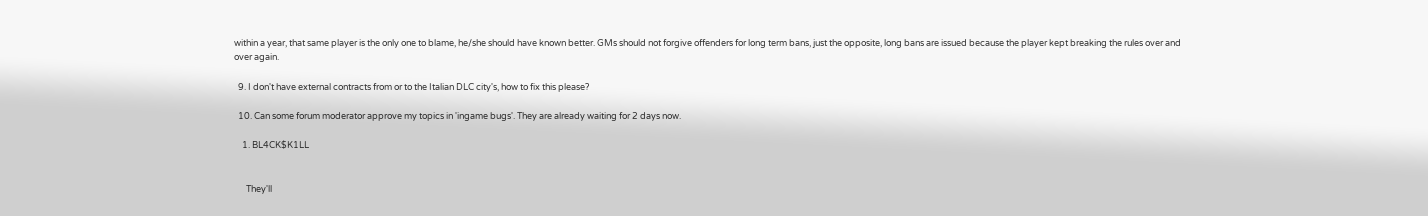within a year, that same player is the only one to blame, he/she should have known better. GMs should not forgive offenders for long term bans, just the opposite, long bans are issued because the player kept breaking the rules over and over again.

  9. I don't have external contracts from or to the Italian DLC city's, how to fix this please?

  10. Can some forum moderator approve my topics in 'ingame bugs'. They are already waiting for 2 days now.

    1. BL4CK$K1LL


      They'll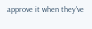approve it when they've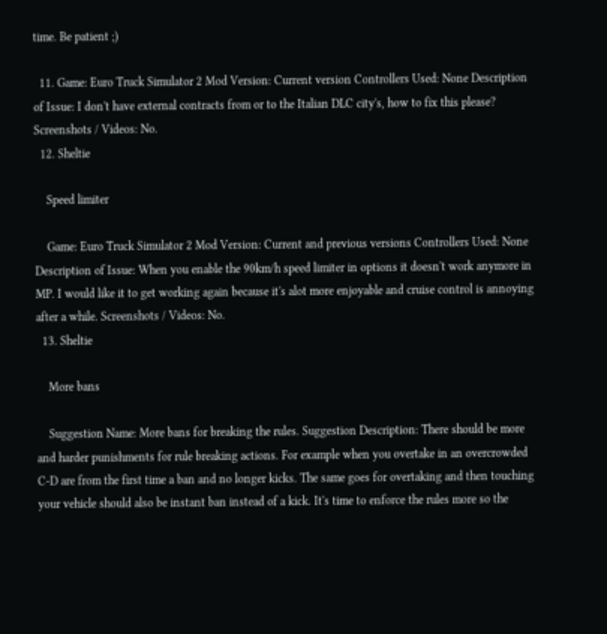time. Be patient ;)

  11. Game: Euro Truck Simulator 2 Mod Version: Current version Controllers Used: None Description of Issue: I don't have external contracts from or to the Italian DLC city's, how to fix this please? Screenshots / Videos: No.
  12. Sheltie

    Speed limiter

    Game: Euro Truck Simulator 2 Mod Version: Current and previous versions Controllers Used: None Description of Issue: When you enable the 90km/h speed limiter in options it doesn't work anymore in MP. I would like it to get working again because it's alot more enjoyable and cruise control is annoying after a while. Screenshots / Videos: No.
  13. Sheltie

    More bans

    Suggestion Name: More bans for breaking the rules. Suggestion Description: There should be more and harder punishments for rule breaking actions. For example when you overtake in an overcrowded C-D are from the first time a ban and no longer kicks. The same goes for overtaking and then touching your vehicle should also be instant ban instead of a kick. It's time to enforce the rules more so the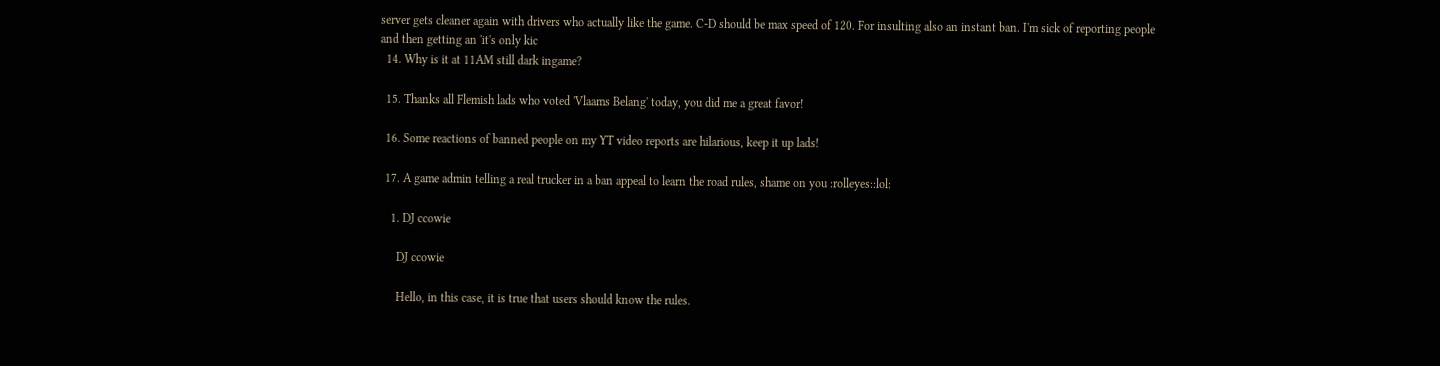server gets cleaner again with drivers who actually like the game. C-D should be max speed of 120. For insulting also an instant ban. I'm sick of reporting people and then getting an 'it's only kic
  14. Why is it at 11AM still dark ingame?

  15. Thanks all Flemish lads who voted 'Vlaams Belang' today, you did me a great favor!

  16. Some reactions of banned people on my YT video reports are hilarious, keep it up lads!

  17. A game admin telling a real trucker in a ban appeal to learn the road rules, shame on you :rolleyes::lol:

    1. DJ ccowie

      DJ ccowie

      Hello, in this case, it is true that users should know the rules.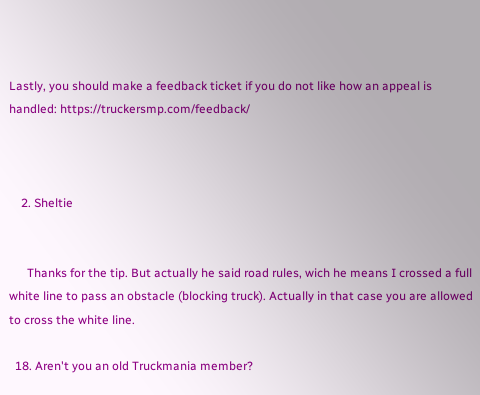Lastly, you should make a feedback ticket if you do not like how an appeal is handled: https://truckersmp.com/feedback/



    2. Sheltie


      Thanks for the tip. But actually he said road rules, wich he means I crossed a full white line to pass an obstacle (blocking truck). Actually in that case you are allowed to cross the white line.

  18. Aren't you an old Truckmania member?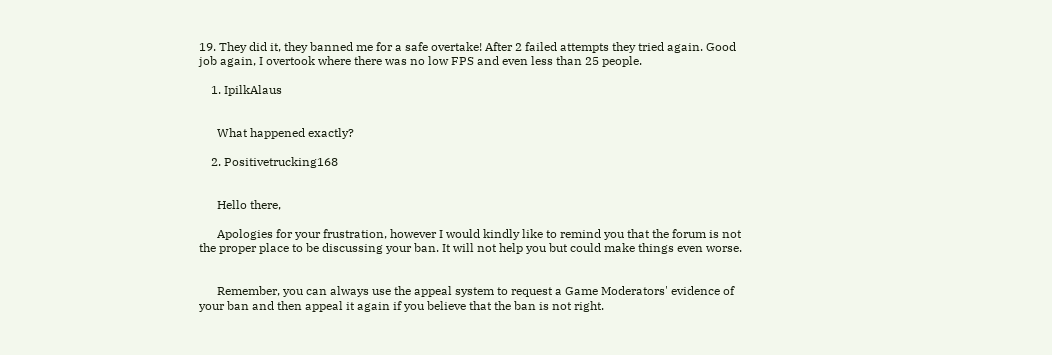19. They did it, they banned me for a safe overtake! After 2 failed attempts they tried again. Good job again, I overtook where there was no low FPS and even less than 25 people.

    1. IpilkAlaus


      What happened exactly?

    2. Positivetrucking168


      Hello there,

      Apologies for your frustration, however I would kindly like to remind you that the forum is not the proper place to be discussing your ban. It will not help you but could make things even worse.


      Remember, you can always use the appeal system to request a Game Moderators' evidence of your ban and then appeal it again if you believe that the ban is not right.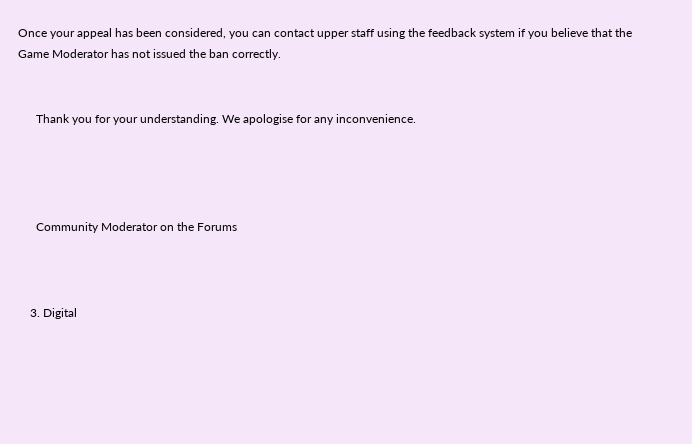Once your appeal has been considered, you can contact upper staff using the feedback system if you believe that the Game Moderator has not issued the ban correctly.


      Thank you for your understanding. We apologise for any inconvenience.




      Community Moderator on the Forums



    3. Digital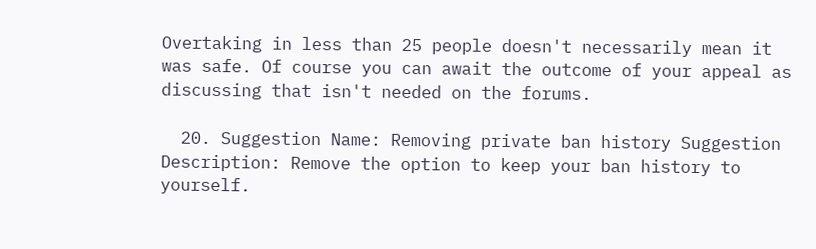Overtaking in less than 25 people doesn't necessarily mean it was safe. Of course you can await the outcome of your appeal as discussing that isn't needed on the forums.

  20. Suggestion Name: Removing private ban history Suggestion Description: Remove the option to keep your ban history to yourself.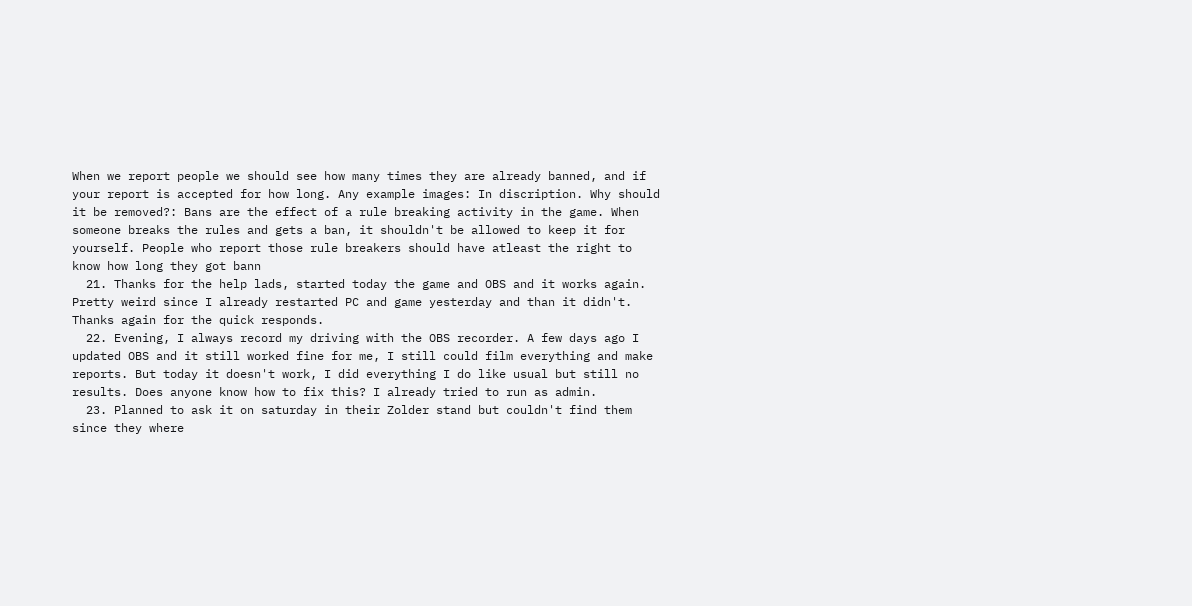When we report people we should see how many times they are already banned, and if your report is accepted for how long. Any example images: In discription. Why should it be removed?: Bans are the effect of a rule breaking activity in the game. When someone breaks the rules and gets a ban, it shouldn't be allowed to keep it for yourself. People who report those rule breakers should have atleast the right to know how long they got bann
  21. Thanks for the help lads, started today the game and OBS and it works again. Pretty weird since I already restarted PC and game yesterday and than it didn't. Thanks again for the quick responds.
  22. Evening, I always record my driving with the OBS recorder. A few days ago I updated OBS and it still worked fine for me, I still could film everything and make reports. But today it doesn't work, I did everything I do like usual but still no results. Does anyone know how to fix this? I already tried to run as admin.
  23. Planned to ask it on saturday in their Zolder stand but couldn't find them since they where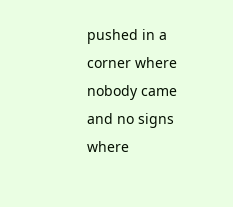pushed in a corner where nobody came and no signs where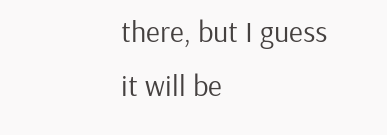there, but I guess it will be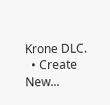Krone DLC.
  • Create New...